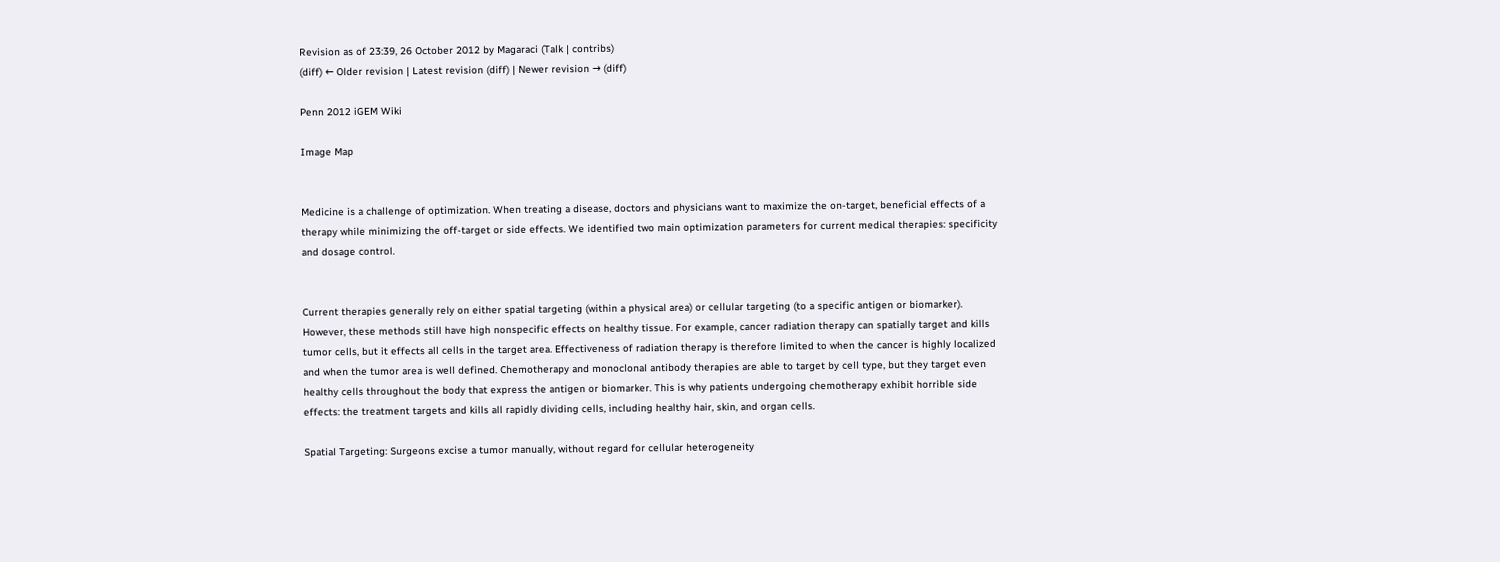Revision as of 23:39, 26 October 2012 by Magaraci (Talk | contribs)
(diff) ← Older revision | Latest revision (diff) | Newer revision → (diff)

Penn 2012 iGEM Wiki

Image Map


Medicine is a challenge of optimization. When treating a disease, doctors and physicians want to maximize the on-target, beneficial effects of a therapy while minimizing the off-target or side effects. We identified two main optimization parameters for current medical therapies: specificity and dosage control.


Current therapies generally rely on either spatial targeting (within a physical area) or cellular targeting (to a specific antigen or biomarker). However, these methods still have high nonspecific effects on healthy tissue. For example, cancer radiation therapy can spatially target and kills tumor cells, but it effects all cells in the target area. Effectiveness of radiation therapy is therefore limited to when the cancer is highly localized and when the tumor area is well defined. Chemotherapy and monoclonal antibody therapies are able to target by cell type, but they target even healthy cells throughout the body that express the antigen or biomarker. This is why patients undergoing chemotherapy exhibit horrible side effects: the treatment targets and kills all rapidly dividing cells, including healthy hair, skin, and organ cells.

Spatial Targeting: Surgeons excise a tumor manually, without regard for cellular heterogeneity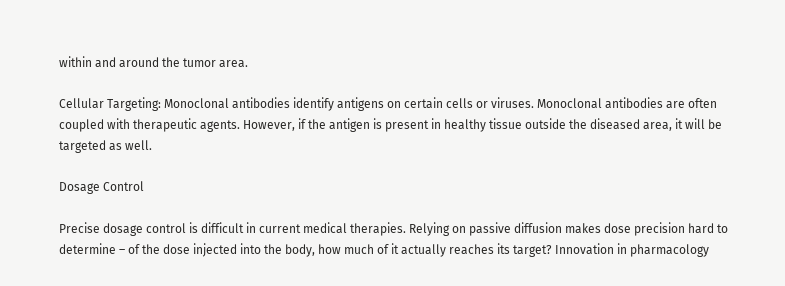within and around the tumor area.

Cellular Targeting: Monoclonal antibodies identify antigens on certain cells or viruses. Monoclonal antibodies are often coupled with therapeutic agents. However, if the antigen is present in healthy tissue outside the diseased area, it will be targeted as well.

Dosage Control

Precise dosage control is difficult in current medical therapies. Relying on passive diffusion makes dose precision hard to determine – of the dose injected into the body, how much of it actually reaches its target? Innovation in pharmacology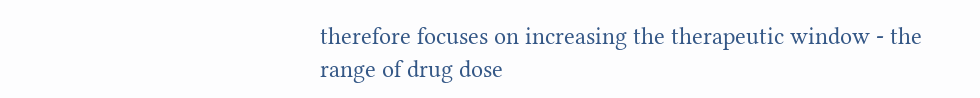therefore focuses on increasing the therapeutic window - the range of drug dose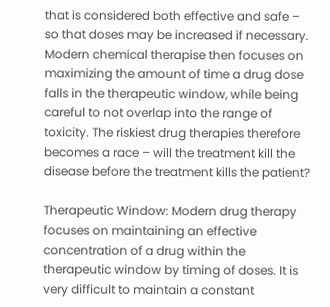that is considered both effective and safe – so that doses may be increased if necessary. Modern chemical therapise then focuses on maximizing the amount of time a drug dose falls in the therapeutic window, while being careful to not overlap into the range of toxicity. The riskiest drug therapies therefore becomes a race – will the treatment kill the disease before the treatment kills the patient?

Therapeutic Window: Modern drug therapy focuses on maintaining an effective concentration of a drug within the therapeutic window by timing of doses. It is very difficult to maintain a constant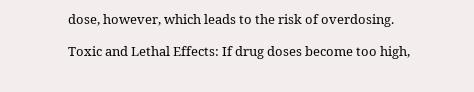dose, however, which leads to the risk of overdosing.

Toxic and Lethal Effects: If drug doses become too high,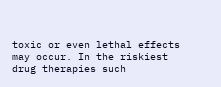toxic or even lethal effects may occur. In the riskiest drug therapies such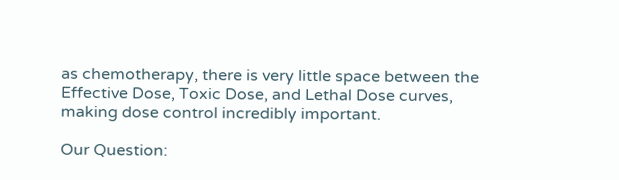as chemotherapy, there is very little space between the Effective Dose, Toxic Dose, and Lethal Dose curves, making dose control incredibly important.

Our Question: